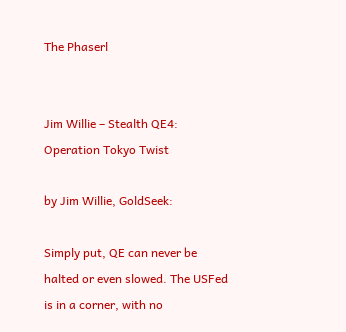The Phaserl


Jim Willie – Stealth QE4: Operation Tokyo Twist

by Jim Willie, GoldSeek:

Simply put, QE can never be halted or even slowed. The USFed is in a corner, with no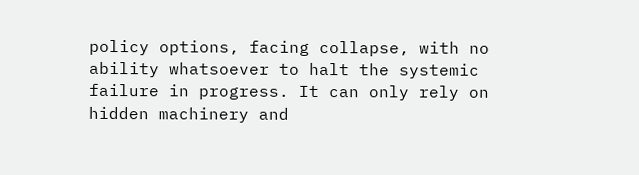policy options, facing collapse, with no ability whatsoever to halt the systemic failure in progress. It can only rely on hidden machinery and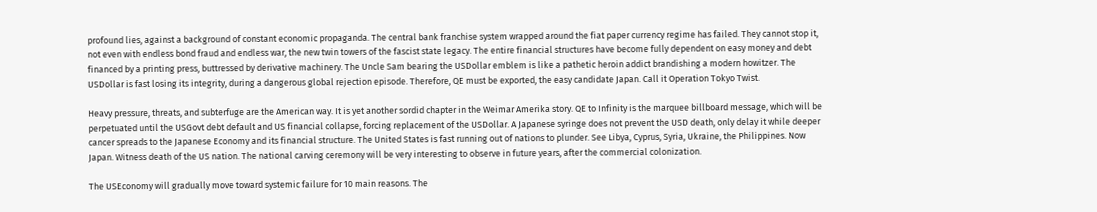profound lies, against a background of constant economic propaganda. The central bank franchise system wrapped around the fiat paper currency regime has failed. They cannot stop it, not even with endless bond fraud and endless war, the new twin towers of the fascist state legacy. The entire financial structures have become fully dependent on easy money and debt financed by a printing press, buttressed by derivative machinery. The Uncle Sam bearing the USDollar emblem is like a pathetic heroin addict brandishing a modern howitzer. The USDollar is fast losing its integrity, during a dangerous global rejection episode. Therefore, QE must be exported, the easy candidate Japan. Call it Operation Tokyo Twist.

Heavy pressure, threats, and subterfuge are the American way. It is yet another sordid chapter in the Weimar Amerika story. QE to Infinity is the marquee billboard message, which will be perpetuated until the USGovt debt default and US financial collapse, forcing replacement of the USDollar. A Japanese syringe does not prevent the USD death, only delay it while deeper cancer spreads to the Japanese Economy and its financial structure. The United States is fast running out of nations to plunder. See Libya, Cyprus, Syria, Ukraine, the Philippines. Now Japan. Witness death of the US nation. The national carving ceremony will be very interesting to observe in future years, after the commercial colonization.

The USEconomy will gradually move toward systemic failure for 10 main reasons. The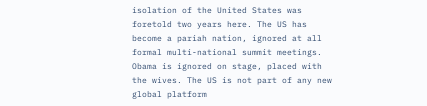isolation of the United States was foretold two years here. The US has become a pariah nation, ignored at all formal multi-national summit meetings. Obama is ignored on stage, placed with the wives. The US is not part of any new global platform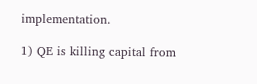implementation.

1) QE is killing capital from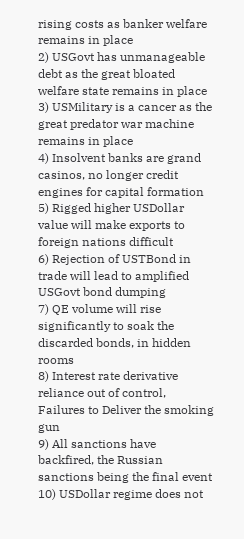rising costs as banker welfare remains in place
2) USGovt has unmanageable debt as the great bloated welfare state remains in place
3) USMilitary is a cancer as the great predator war machine remains in place
4) Insolvent banks are grand casinos, no longer credit engines for capital formation
5) Rigged higher USDollar value will make exports to foreign nations difficult
6) Rejection of USTBond in trade will lead to amplified USGovt bond dumping
7) QE volume will rise significantly to soak the discarded bonds, in hidden rooms
8) Interest rate derivative reliance out of control, Failures to Deliver the smoking gun
9) All sanctions have backfired, the Russian sanctions being the final event
10) USDollar regime does not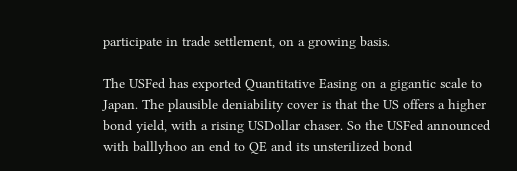participate in trade settlement, on a growing basis.

The USFed has exported Quantitative Easing on a gigantic scale to Japan. The plausible deniability cover is that the US offers a higher bond yield, with a rising USDollar chaser. So the USFed announced with balllyhoo an end to QE and its unsterilized bond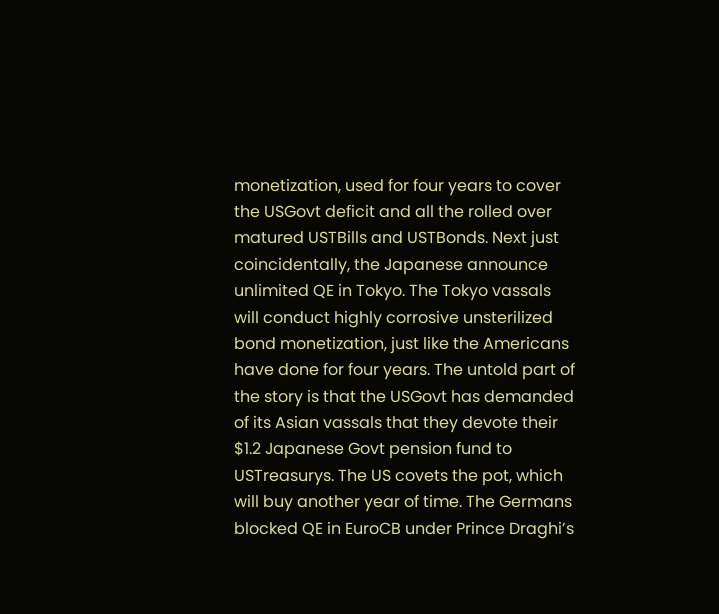monetization, used for four years to cover the USGovt deficit and all the rolled over matured USTBills and USTBonds. Next just coincidentally, the Japanese announce unlimited QE in Tokyo. The Tokyo vassals will conduct highly corrosive unsterilized bond monetization, just like the Americans have done for four years. The untold part of the story is that the USGovt has demanded of its Asian vassals that they devote their $1.2 Japanese Govt pension fund to USTreasurys. The US covets the pot, which will buy another year of time. The Germans blocked QE in EuroCB under Prince Draghi’s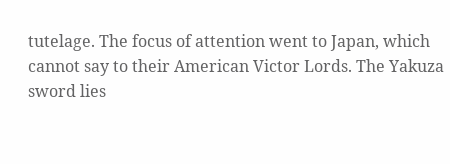tutelage. The focus of attention went to Japan, which cannot say to their American Victor Lords. The Yakuza sword lies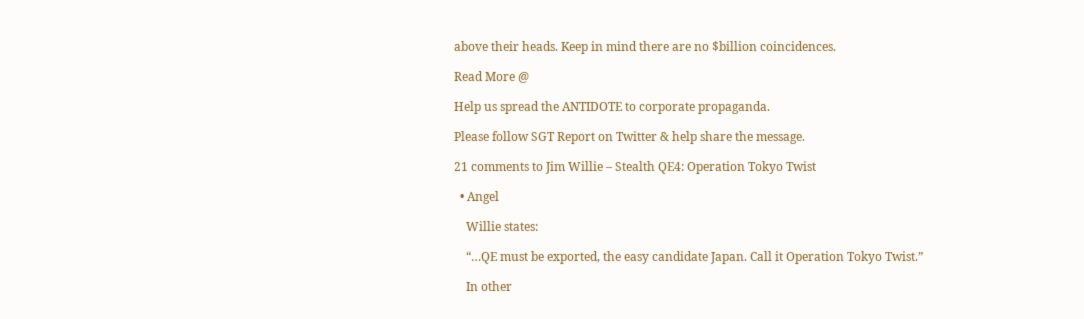above their heads. Keep in mind there are no $billion coincidences.

Read More @

Help us spread the ANTIDOTE to corporate propaganda.

Please follow SGT Report on Twitter & help share the message.

21 comments to Jim Willie – Stealth QE4: Operation Tokyo Twist

  • Angel

    Willie states:

    “…QE must be exported, the easy candidate Japan. Call it Operation Tokyo Twist.”

    In other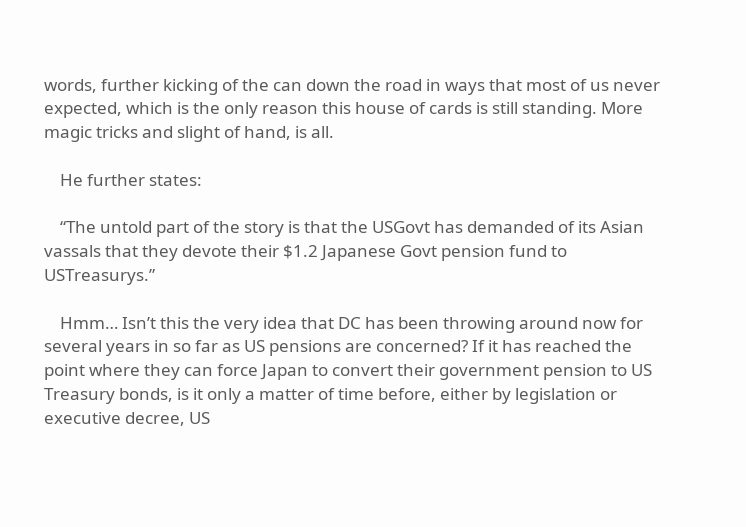words, further kicking of the can down the road in ways that most of us never expected, which is the only reason this house of cards is still standing. More magic tricks and slight of hand, is all.

    He further states:

    “The untold part of the story is that the USGovt has demanded of its Asian vassals that they devote their $1.2 Japanese Govt pension fund to USTreasurys.”

    Hmm… Isn’t this the very idea that DC has been throwing around now for several years in so far as US pensions are concerned? If it has reached the point where they can force Japan to convert their government pension to US Treasury bonds, is it only a matter of time before, either by legislation or executive decree, US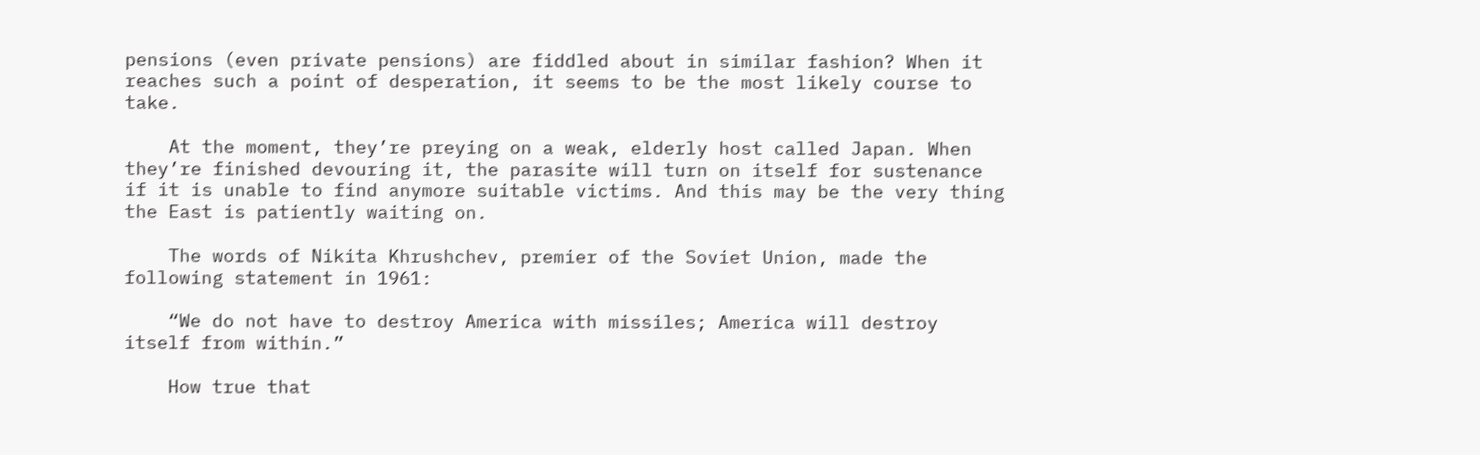pensions (even private pensions) are fiddled about in similar fashion? When it reaches such a point of desperation, it seems to be the most likely course to take.

    At the moment, they’re preying on a weak, elderly host called Japan. When they’re finished devouring it, the parasite will turn on itself for sustenance if it is unable to find anymore suitable victims. And this may be the very thing the East is patiently waiting on.

    The words of Nikita Khrushchev, premier of the Soviet Union, made the following statement in 1961:

    “We do not have to destroy America with missiles; America will destroy itself from within.”

    How true that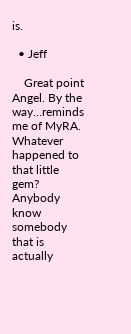is.

  • Jeff

    Great point Angel. By the way…reminds me of MyRA. Whatever happened to that little gem? Anybody know somebody that is actually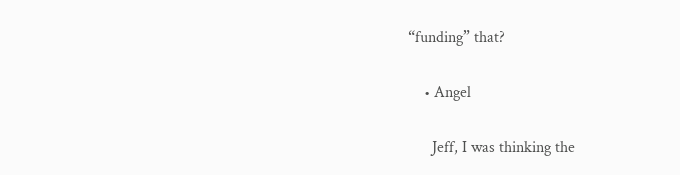“funding” that?

    • Angel

      Jeff, I was thinking the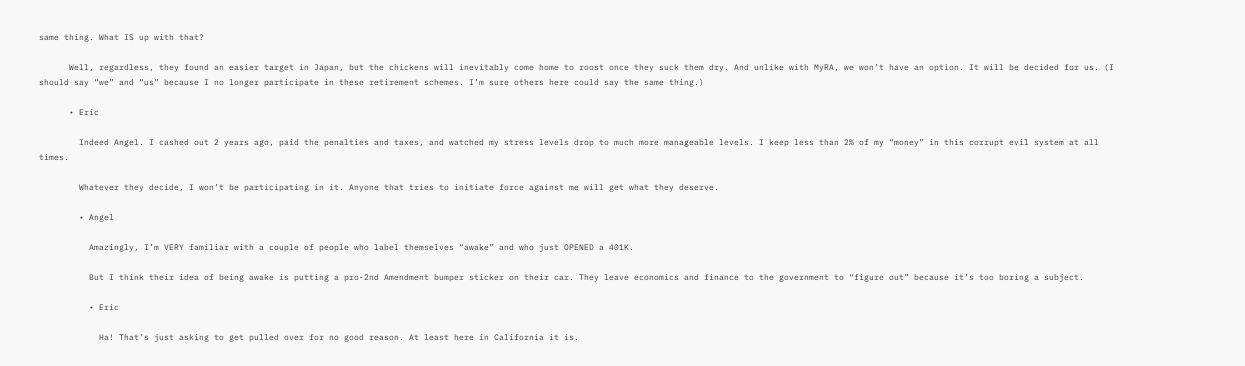same thing. What IS up with that?

      Well, regardless, they found an easier target in Japan, but the chickens will inevitably come home to roost once they suck them dry. And unlike with MyRA, we won’t have an option. It will be decided for us. (I should say “we” and “us” because I no longer participate in these retirement schemes. I’m sure others here could say the same thing.)

      • Eric

        Indeed Angel. I cashed out 2 years ago, paid the penalties and taxes, and watched my stress levels drop to much more manageable levels. I keep less than 2% of my “money” in this corrupt evil system at all times.

        Whatever they decide, I won’t be participating in it. Anyone that tries to initiate force against me will get what they deserve.

        • Angel

          Amazingly, I’m VERY familiar with a couple of people who label themselves “awake” and who just OPENED a 401K.

          But I think their idea of being awake is putting a pro-2nd Amendment bumper sticker on their car. They leave economics and finance to the government to “figure out” because it’s too boring a subject.

          • Eric

            Ha! That’s just asking to get pulled over for no good reason. At least here in California it is.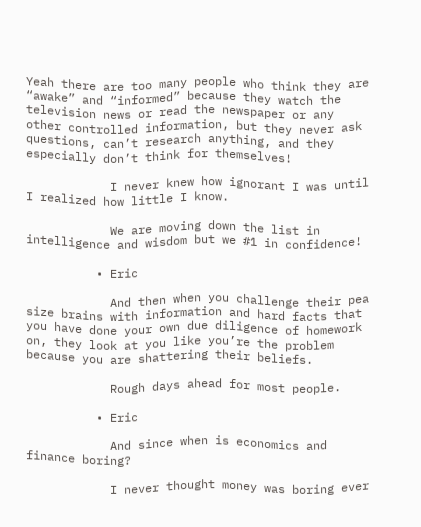Yeah there are too many people who think they are “awake” and “informed” because they watch the television news or read the newspaper or any other controlled information, but they never ask questions, can’t research anything, and they especially don’t think for themselves!

            I never knew how ignorant I was until I realized how little I know.

            We are moving down the list in intelligence and wisdom but we #1 in confidence!

          • Eric

            And then when you challenge their pea size brains with information and hard facts that you have done your own due diligence of homework on, they look at you like you’re the problem because you are shattering their beliefs.

            Rough days ahead for most people.

          • Eric

            And since when is economics and finance boring?

            I never thought money was boring ever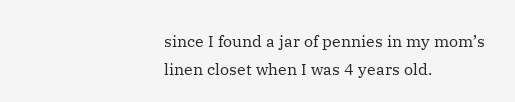since I found a jar of pennies in my mom’s linen closet when I was 4 years old.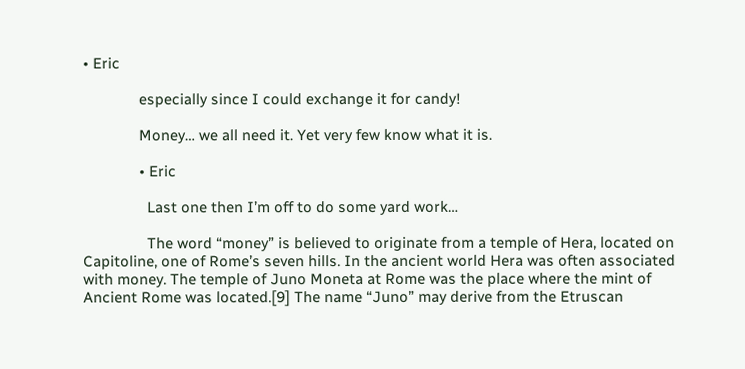• Eric

              especially since I could exchange it for candy!

              Money… we all need it. Yet very few know what it is.

              • Eric

                Last one then I’m off to do some yard work…

                The word “money” is believed to originate from a temple of Hera, located on Capitoline, one of Rome’s seven hills. In the ancient world Hera was often associated with money. The temple of Juno Moneta at Rome was the place where the mint of Ancient Rome was located.[9] The name “Juno” may derive from the Etruscan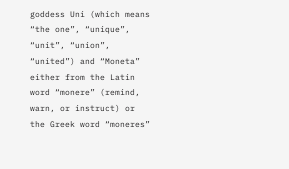goddess Uni (which means “the one”, “unique”, “unit”, “union”, “united”) and “Moneta” either from the Latin word “monere” (remind, warn, or instruct) or the Greek word “moneres”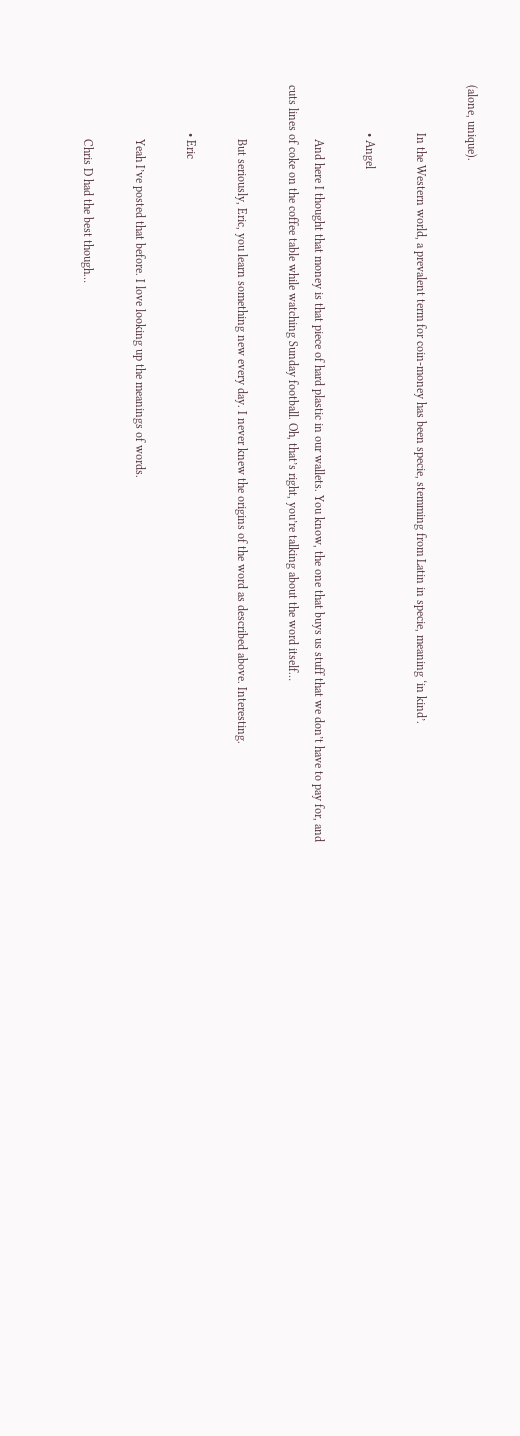(alone, unique).

                In the Western world, a prevalent term for coin-money has been specie, stemming from Latin in specie, meaning ‘in kind’.

                • Angel

                  And here I thought that money is that piece of hard plastic in our wallets. You know, the one that buys us stuff that we don’t have to pay for, and cuts lines of coke on the coffee table while watching Sunday football. Oh, that’s right, you’re talking about the word itself…

                  But seriously, Eric, you learn something new every day. I never knew the origins of the word as described above. Interesting.

                • Eric

                  Yeah I’ve posted that before. I love looking up the meanings of words.

                  Chris D had the best though…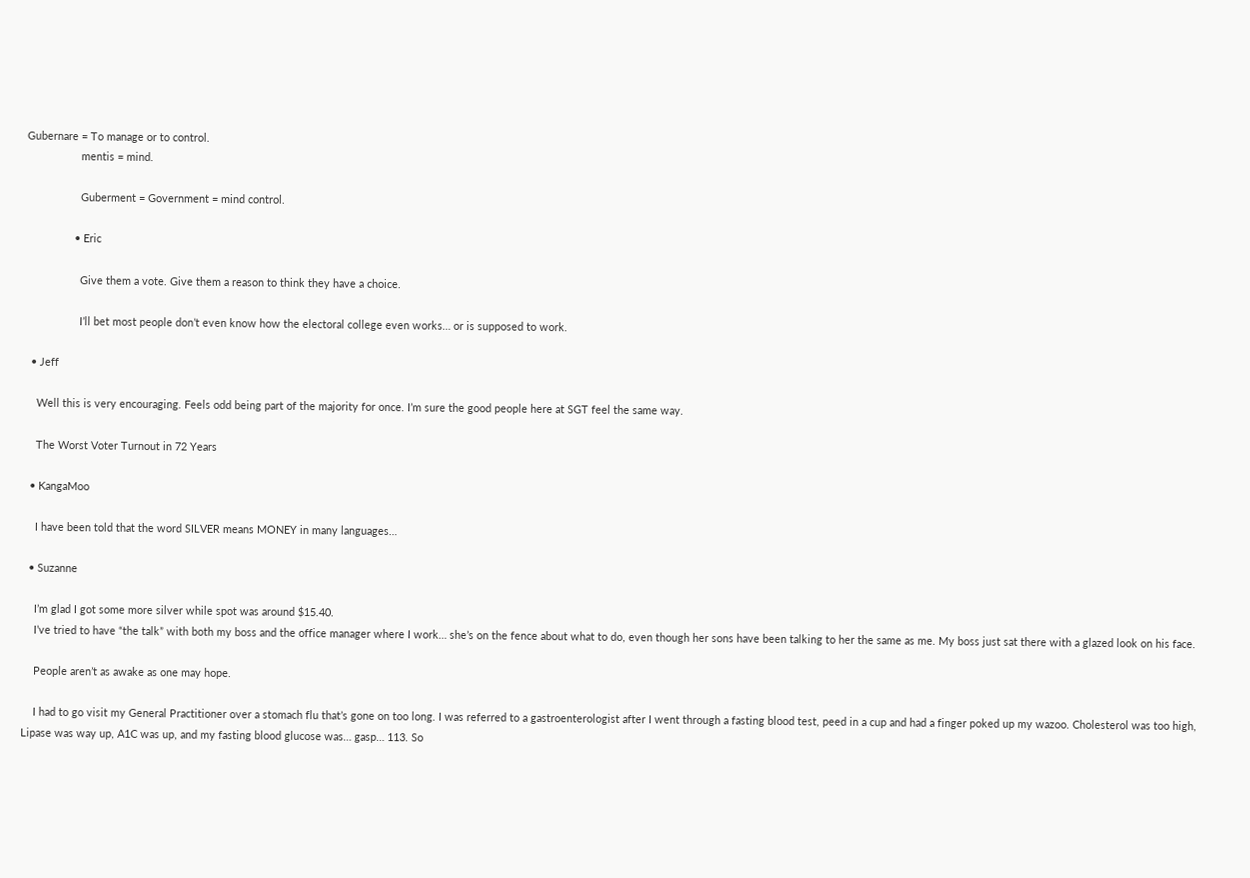Gubernare = To manage or to control.
                  mentis = mind.

                  Guberment = Government = mind control.

                • Eric

                  Give them a vote. Give them a reason to think they have a choice.

                  I’ll bet most people don’t even know how the electoral college even works… or is supposed to work.

  • Jeff

    Well this is very encouraging. Feels odd being part of the majority for once. I’m sure the good people here at SGT feel the same way.

    The Worst Voter Turnout in 72 Years

  • KangaMoo

    I have been told that the word SILVER means MONEY in many languages…

  • Suzanne

    I’m glad I got some more silver while spot was around $15.40.
    I’ve tried to have “the talk” with both my boss and the office manager where I work… she’s on the fence about what to do, even though her sons have been talking to her the same as me. My boss just sat there with a glazed look on his face.

    People aren’t as awake as one may hope.

    I had to go visit my General Practitioner over a stomach flu that’s gone on too long. I was referred to a gastroenterologist after I went through a fasting blood test, peed in a cup and had a finger poked up my wazoo. Cholesterol was too high, Lipase was way up, A1C was up, and my fasting blood glucose was… gasp… 113. So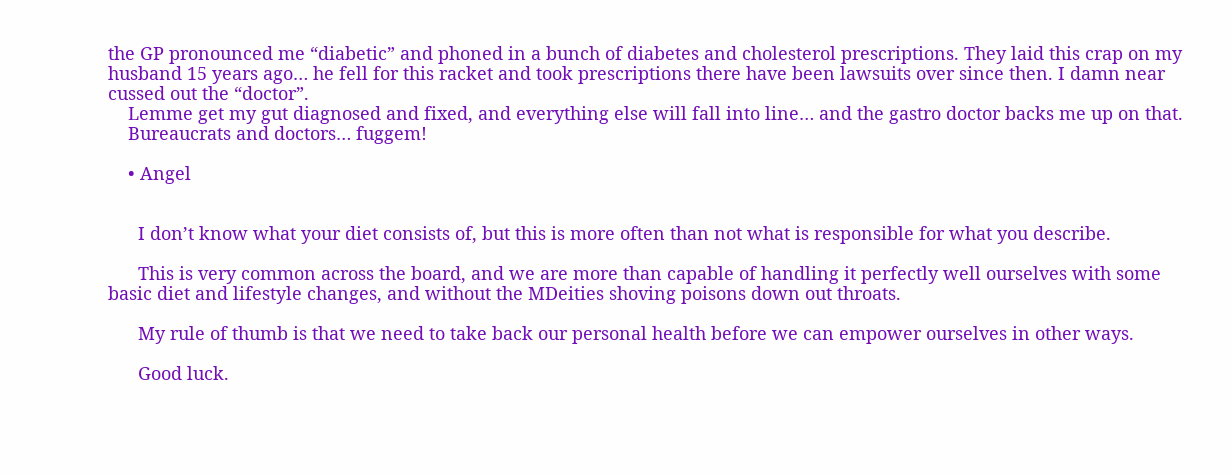the GP pronounced me “diabetic” and phoned in a bunch of diabetes and cholesterol prescriptions. They laid this crap on my husband 15 years ago… he fell for this racket and took prescriptions there have been lawsuits over since then. I damn near cussed out the “doctor”.
    Lemme get my gut diagnosed and fixed, and everything else will fall into line… and the gastro doctor backs me up on that.
    Bureaucrats and doctors… fuggem!

    • Angel


      I don’t know what your diet consists of, but this is more often than not what is responsible for what you describe.

      This is very common across the board, and we are more than capable of handling it perfectly well ourselves with some basic diet and lifestyle changes, and without the MDeities shoving poisons down out throats.

      My rule of thumb is that we need to take back our personal health before we can empower ourselves in other ways.

      Good luck.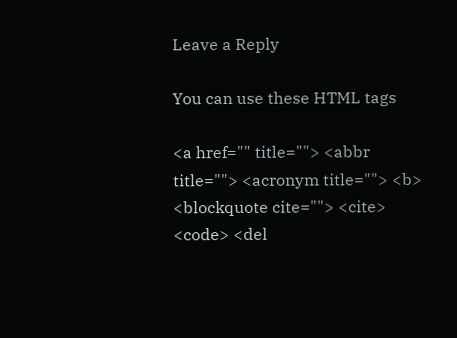Leave a Reply

You can use these HTML tags

<a href="" title=""> <abbr title=""> <acronym title=""> <b> <blockquote cite=""> <cite> <code> <del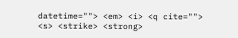datetime=""> <em> <i> <q cite=""> <s> <strike> <strong>